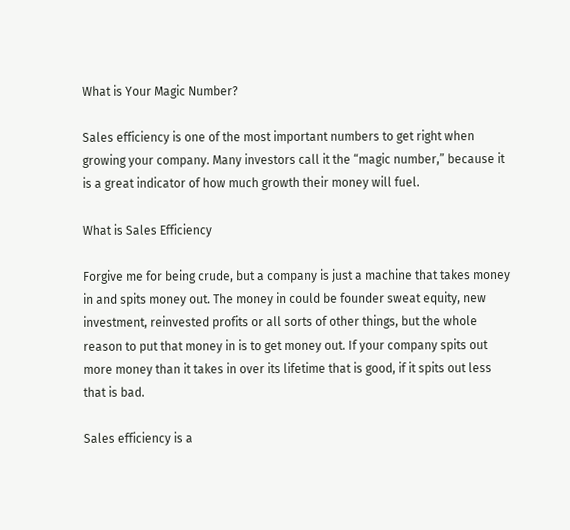What is Your Magic Number?

Sales efficiency is one of the most important numbers to get right when growing your company. Many investors call it the “magic number,” because it is a great indicator of how much growth their money will fuel.

What is Sales Efficiency

Forgive me for being crude, but a company is just a machine that takes money in and spits money out. The money in could be founder sweat equity, new investment, reinvested profits or all sorts of other things, but the whole reason to put that money in is to get money out. If your company spits out more money than it takes in over its lifetime that is good, if it spits out less that is bad.

Sales efficiency is a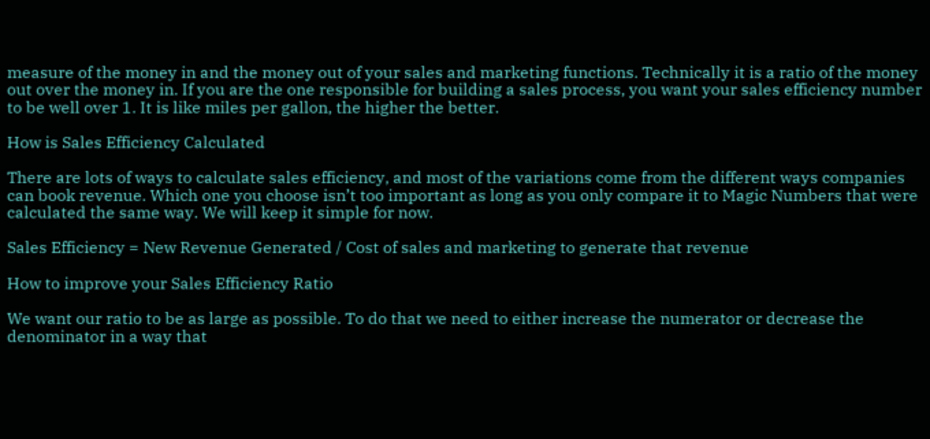measure of the money in and the money out of your sales and marketing functions. Technically it is a ratio of the money out over the money in. If you are the one responsible for building a sales process, you want your sales efficiency number to be well over 1. It is like miles per gallon, the higher the better.

How is Sales Efficiency Calculated

There are lots of ways to calculate sales efficiency, and most of the variations come from the different ways companies can book revenue. Which one you choose isn’t too important as long as you only compare it to Magic Numbers that were calculated the same way. We will keep it simple for now.

Sales Efficiency = New Revenue Generated / Cost of sales and marketing to generate that revenue

How to improve your Sales Efficiency Ratio

We want our ratio to be as large as possible. To do that we need to either increase the numerator or decrease the denominator in a way that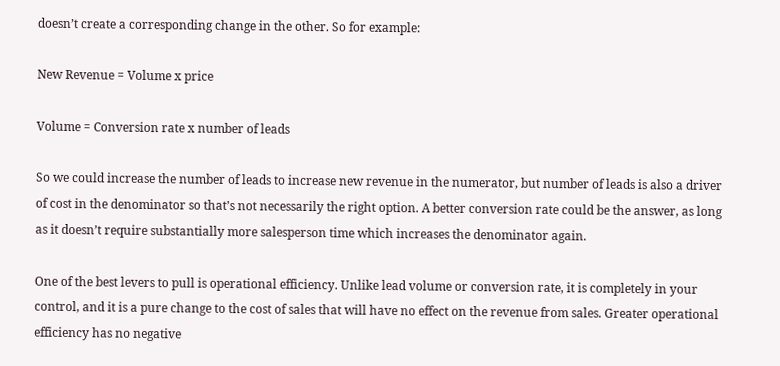doesn’t create a corresponding change in the other. So for example:

New Revenue = Volume x price

Volume = Conversion rate x number of leads

So we could increase the number of leads to increase new revenue in the numerator, but number of leads is also a driver of cost in the denominator so that’s not necessarily the right option. A better conversion rate could be the answer, as long as it doesn’t require substantially more salesperson time which increases the denominator again.

One of the best levers to pull is operational efficiency. Unlike lead volume or conversion rate, it is completely in your control, and it is a pure change to the cost of sales that will have no effect on the revenue from sales. Greater operational efficiency has no negative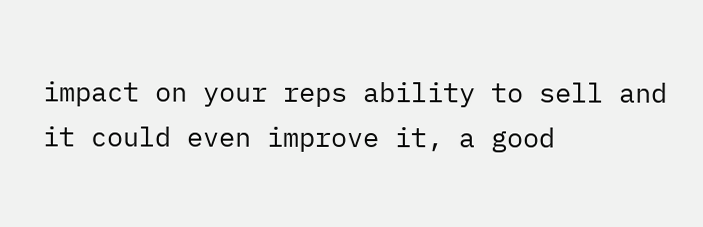impact on your reps ability to sell and it could even improve it, a good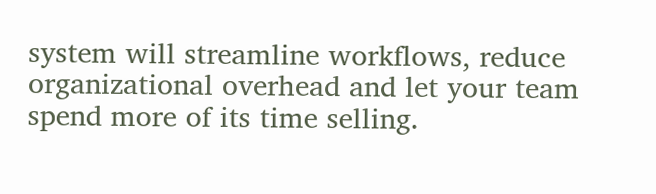system will streamline workflows, reduce organizational overhead and let your team spend more of its time selling.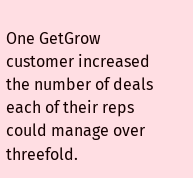One GetGrow customer increased the number of deals each of their reps could manage over threefold.